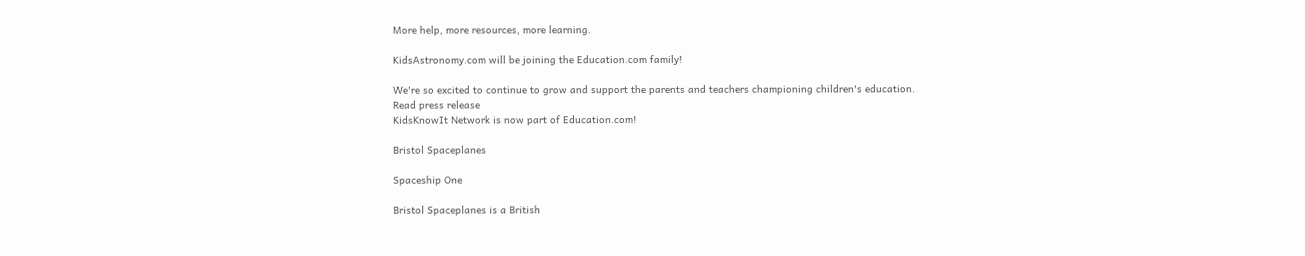More help, more resources, more learning.

KidsAstronomy.com will be joining the Education.com family!

We're so excited to continue to grow and support the parents and teachers championing children's education.
Read press release
KidsKnowIt Network is now part of Education.com!

Bristol Spaceplanes

Spaceship One

Bristol Spaceplanes is a British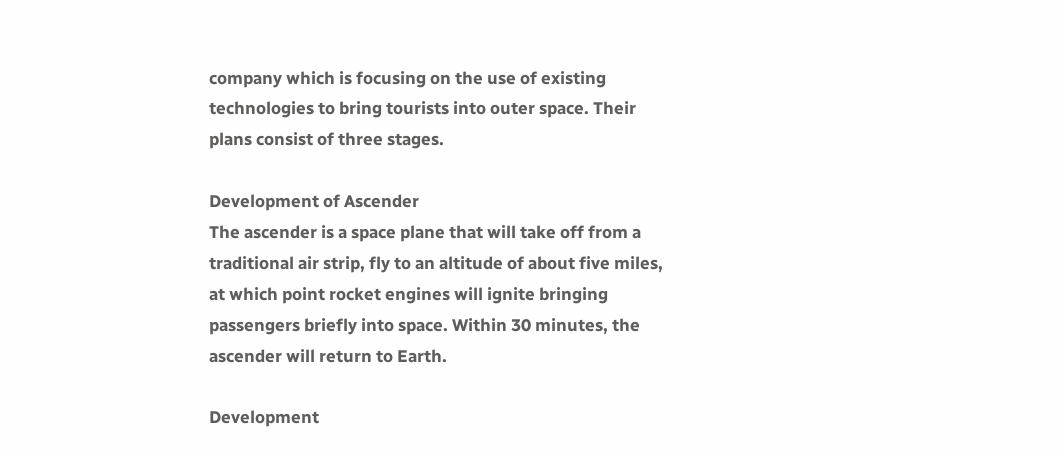company which is focusing on the use of existing technologies to bring tourists into outer space. Their plans consist of three stages.

Development of Ascender
The ascender is a space plane that will take off from a traditional air strip, fly to an altitude of about five miles, at which point rocket engines will ignite bringing passengers briefly into space. Within 30 minutes, the ascender will return to Earth.

Development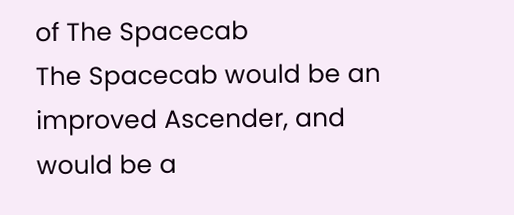of The Spacecab
The Spacecab would be an improved Ascender, and would be a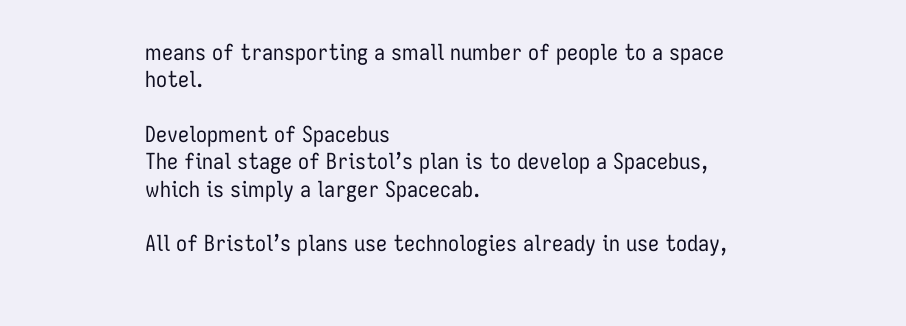means of transporting a small number of people to a space hotel.

Development of Spacebus
The final stage of Bristol’s plan is to develop a Spacebus, which is simply a larger Spacecab.

All of Bristol’s plans use technologies already in use today,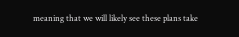meaning that we will likely see these plans take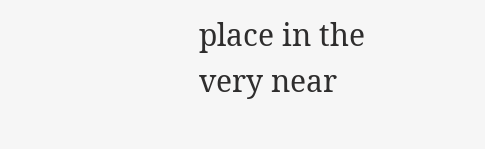place in the very near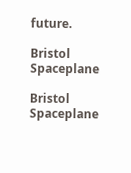future.

Bristol Spaceplane

Bristol Spaceplane